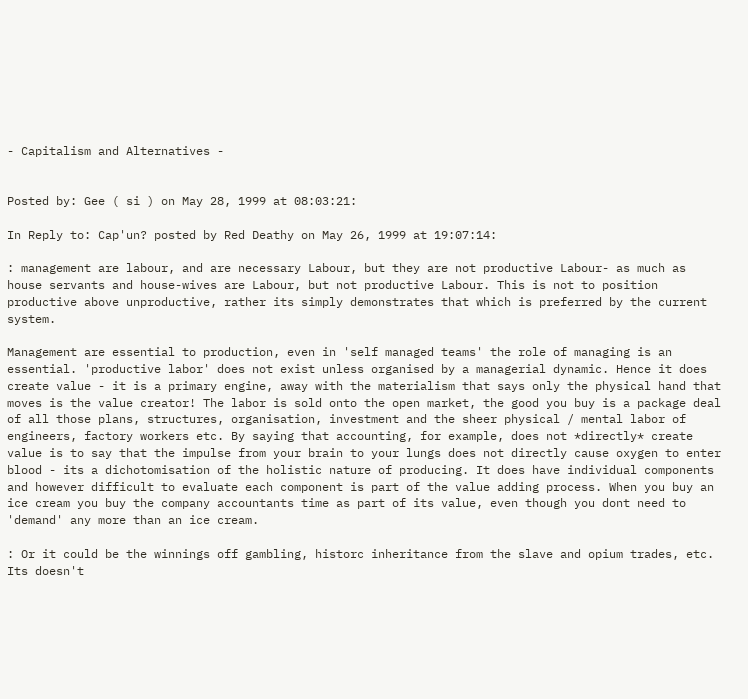- Capitalism and Alternatives -


Posted by: Gee ( si ) on May 28, 1999 at 08:03:21:

In Reply to: Cap'un? posted by Red Deathy on May 26, 1999 at 19:07:14:

: management are labour, and are necessary Labour, but they are not productive Labour- as much as house servants and house-wives are Labour, but not productive Labour. This is not to position productive above unproductive, rather its simply demonstrates that which is preferred by the current system.

Management are essential to production, even in 'self managed teams' the role of managing is an essential. 'productive labor' does not exist unless organised by a managerial dynamic. Hence it does create value - it is a primary engine, away with the materialism that says only the physical hand that moves is the value creator! The labor is sold onto the open market, the good you buy is a package deal of all those plans, structures, organisation, investment and the sheer physical / mental labor of engineers, factory workers etc. By saying that accounting, for example, does not *directly* create value is to say that the impulse from your brain to your lungs does not directly cause oxygen to enter blood - its a dichotomisation of the holistic nature of producing. It does have individual components and however difficult to evaluate each component is part of the value adding process. When you buy an ice cream you buy the company accountants time as part of its value, even though you dont need to 'demand' any more than an ice cream.

: Or it could be the winnings off gambling, historc inheritance from the slave and opium trades, etc. Its doesn't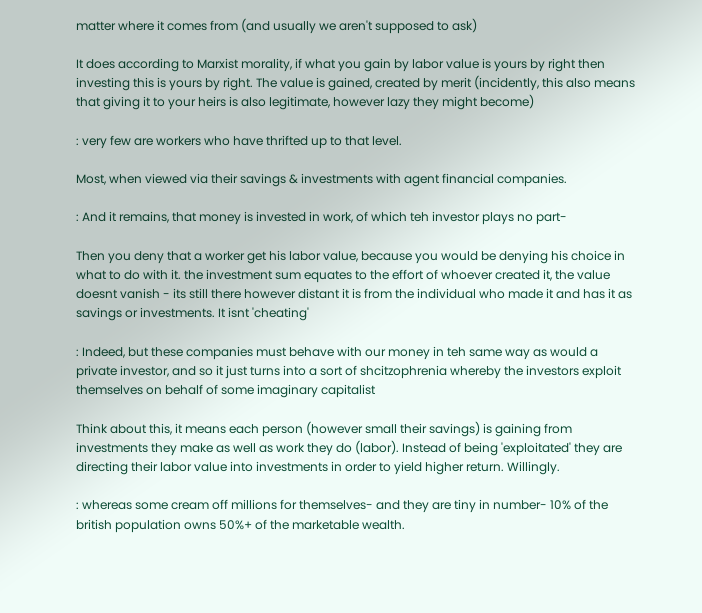matter where it comes from (and usually we aren't supposed to ask)

It does according to Marxist morality, if what you gain by labor value is yours by right then investing this is yours by right. The value is gained, created by merit (incidently, this also means that giving it to your heirs is also legitimate, however lazy they might become)

: very few are workers who have thrifted up to that level.

Most, when viewed via their savings & investments with agent financial companies.

: And it remains, that money is invested in work, of which teh investor plays no part-

Then you deny that a worker get his labor value, because you would be denying his choice in what to do with it. the investment sum equates to the effort of whoever created it, the value doesnt vanish - its still there however distant it is from the individual who made it and has it as savings or investments. It isnt 'cheating'

: Indeed, but these companies must behave with our money in teh same way as would a private investor, and so it just turns into a sort of shcitzophrenia whereby the investors exploit themselves on behalf of some imaginary capitalist

Think about this, it means each person (however small their savings) is gaining from investments they make as well as work they do (labor). Instead of being 'exploitated' they are directing their labor value into investments in order to yield higher return. Willingly.

: whereas some cream off millions for themselves- and they are tiny in number- 10% of the british population owns 50%+ of the marketable wealth.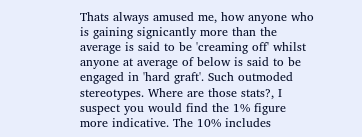Thats always amused me, how anyone who is gaining signicantly more than the average is said to be 'creaming off' whilst anyone at average of below is said to be engaged in 'hard graft'. Such outmoded stereotypes. Where are those stats?, I suspect you would find the 1% figure more indicative. The 10% includes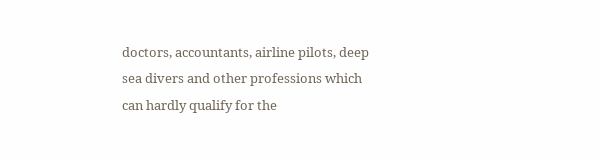doctors, accountants, airline pilots, deep sea divers and other professions which can hardly qualify for the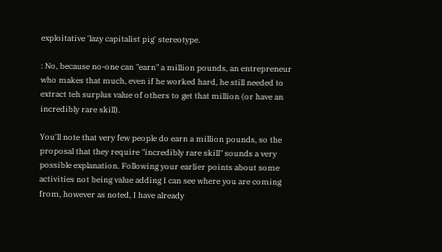exploitative 'lazy capitalist pig' stereotype.

: No, because no-one can "earn" a million pounds, an entrepreneur who makes that much, even if he worked hard, he still needed to extract teh surplus value of others to get that million (or have an incredibly rare skill).

You'll note that very few people do earn a million pounds, so the proposal that they require "incredibly rare skill" sounds a very possible explanation. Following your earlier points about some activities not being value adding I can see where you are coming from, however as noted, I have already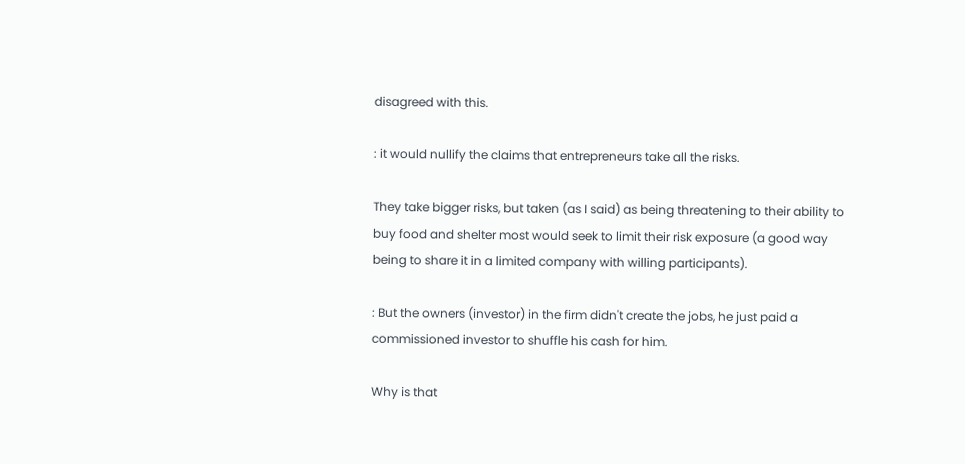disagreed with this.

: it would nullify the claims that entrepreneurs take all the risks.

They take bigger risks, but taken (as I said) as being threatening to their ability to buy food and shelter most would seek to limit their risk exposure (a good way being to share it in a limited company with willing participants).

: But the owners (investor) in the firm didn't create the jobs, he just paid a commissioned investor to shuffle his cash for him.

Why is that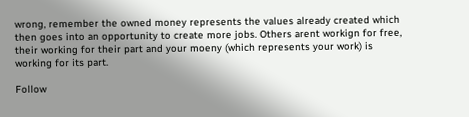wrong, remember the owned money represents the values already created which then goes into an opportunity to create more jobs. Others arent workign for free, their working for their part and your moeny (which represents your work) is working for its part.

Follow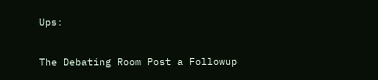Ups:

The Debating Room Post a Followup